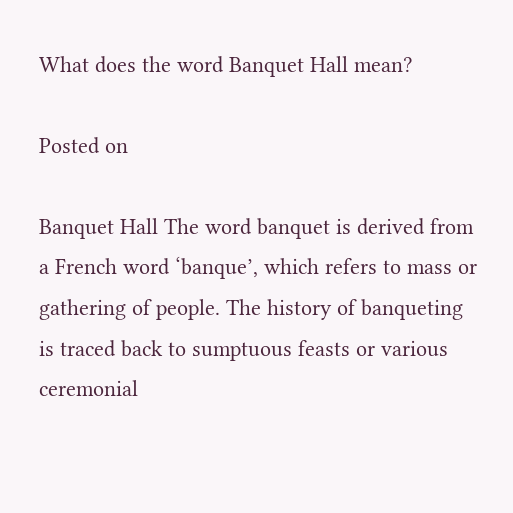What does the word Banquet Hall mean?

Posted on

Banquet Hall The word banquet is derived from a French word ‘banque’, which refers to mass or gathering of people. The history of banqueting is traced back to sumptuous feasts or various ceremonial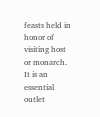feasts held in honor of visiting host or monarch. It is an essential outlet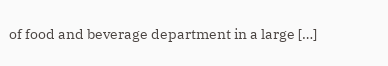of food and beverage department in a large […]